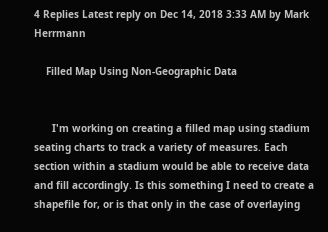4 Replies Latest reply on Dec 14, 2018 3:33 AM by Mark Herrmann

    Filled Map Using Non-Geographic Data


      I'm working on creating a filled map using stadium seating charts to track a variety of measures. Each section within a stadium would be able to receive data and fill accordingly. Is this something I need to create a shapefile for, or is that only in the case of overlaying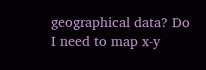geographical data? Do I need to map x-y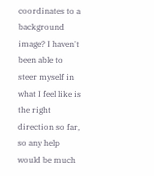coordinates to a background image? I haven't been able to steer myself in what I feel like is the right direction so far, so any help would be much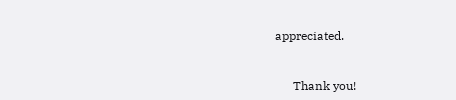appreciated.


      Thank you!